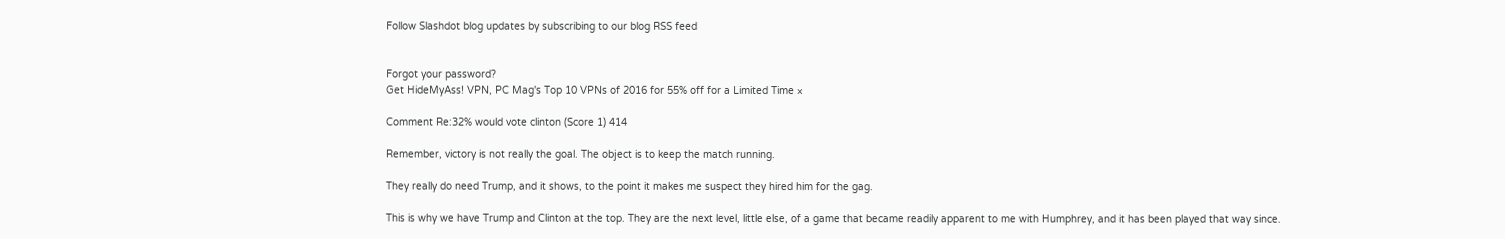Follow Slashdot blog updates by subscribing to our blog RSS feed


Forgot your password?
Get HideMyAss! VPN, PC Mag's Top 10 VPNs of 2016 for 55% off for a Limited Time ×

Comment Re:32% would vote clinton (Score 1) 414

Remember, victory is not really the goal. The object is to keep the match running.

They really do need Trump, and it shows, to the point it makes me suspect they hired him for the gag.

This is why we have Trump and Clinton at the top. They are the next level, little else, of a game that became readily apparent to me with Humphrey, and it has been played that way since.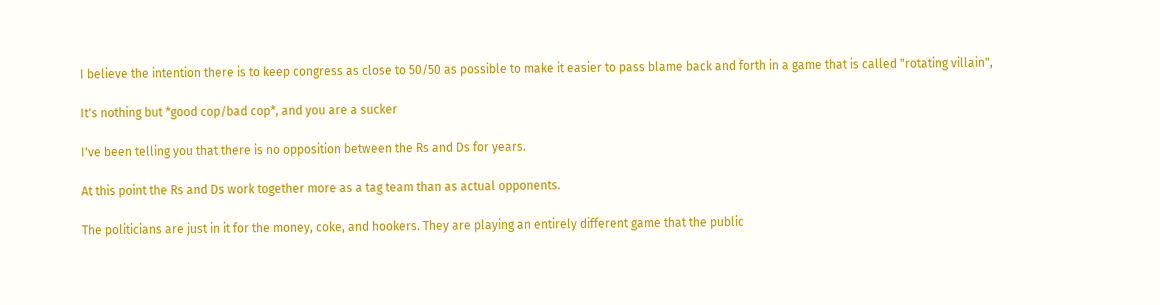I believe the intention there is to keep congress as close to 50/50 as possible to make it easier to pass blame back and forth in a game that is called "rotating villain",

It's nothing but *good cop/bad cop*, and you are a sucker

I've been telling you that there is no opposition between the Rs and Ds for years.

At this point the Rs and Ds work together more as a tag team than as actual opponents.

The politicians are just in it for the money, coke, and hookers. They are playing an entirely different game that the public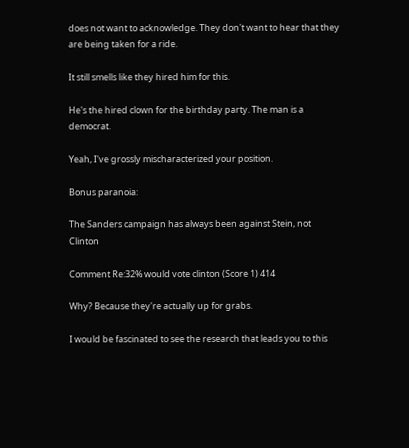does not want to acknowledge. They don't want to hear that they are being taken for a ride.

It still smells like they hired him for this.

He's the hired clown for the birthday party. The man is a democrat.

Yeah, I've grossly mischaracterized your position.

Bonus paranoia:

The Sanders campaign has always been against Stein, not Clinton

Comment Re:32% would vote clinton (Score 1) 414

Why? Because they're actually up for grabs.

I would be fascinated to see the research that leads you to this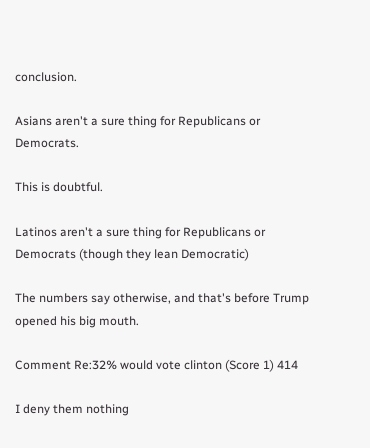conclusion.

Asians aren't a sure thing for Republicans or Democrats.

This is doubtful.

Latinos aren't a sure thing for Republicans or Democrats (though they lean Democratic)

The numbers say otherwise, and that's before Trump opened his big mouth.

Comment Re:32% would vote clinton (Score 1) 414

I deny them nothing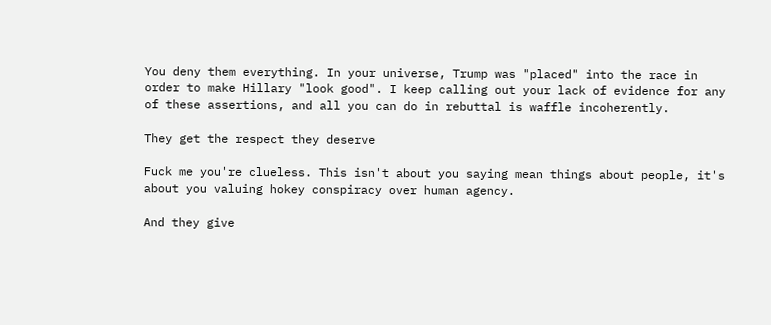You deny them everything. In your universe, Trump was "placed" into the race in order to make Hillary "look good". I keep calling out your lack of evidence for any of these assertions, and all you can do in rebuttal is waffle incoherently.

They get the respect they deserve

Fuck me you're clueless. This isn't about you saying mean things about people, it's about you valuing hokey conspiracy over human agency.

And they give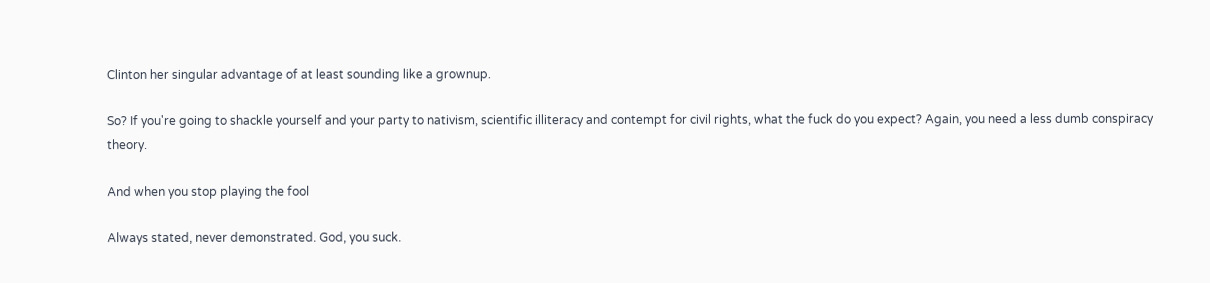Clinton her singular advantage of at least sounding like a grownup.

So? If you're going to shackle yourself and your party to nativism, scientific illiteracy and contempt for civil rights, what the fuck do you expect? Again, you need a less dumb conspiracy theory.

And when you stop playing the fool

Always stated, never demonstrated. God, you suck.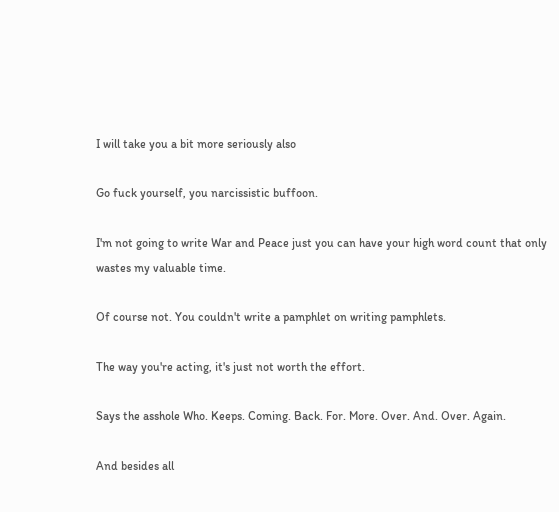I will take you a bit more seriously also

Go fuck yourself, you narcissistic buffoon.

I'm not going to write War and Peace just you can have your high word count that only wastes my valuable time.

Of course not. You couldn't write a pamphlet on writing pamphlets.

The way you're acting, it's just not worth the effort.

Says the asshole Who. Keeps. Coming. Back. For. More. Over. And. Over. Again.

And besides all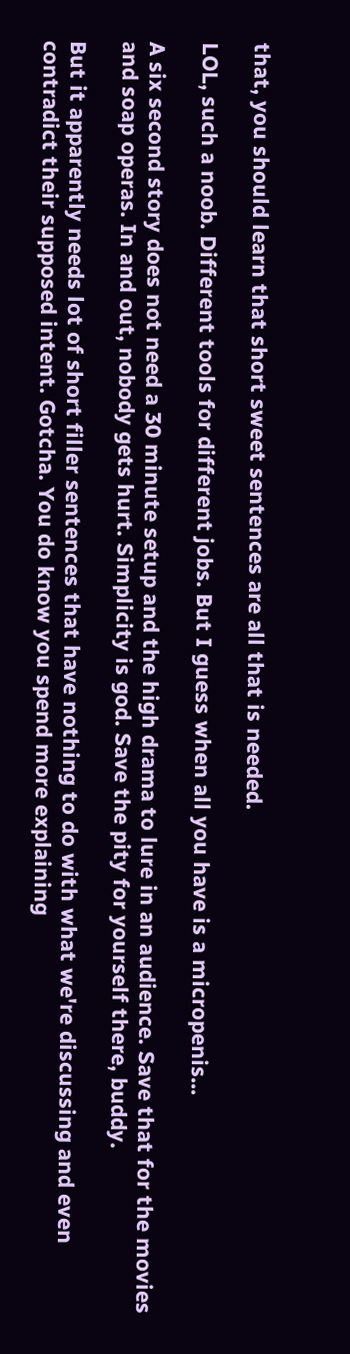that, you should learn that short sweet sentences are all that is needed.

LOL, such a noob. Different tools for different jobs. But I guess when all you have is a micropenis...

A six second story does not need a 30 minute setup and the high drama to lure in an audience. Save that for the movies and soap operas. In and out, nobody gets hurt. Simplicity is god. Save the pity for yourself there, buddy.

But it apparently needs lot of short filler sentences that have nothing to do with what we're discussing and even contradict their supposed intent. Gotcha. You do know you spend more explaining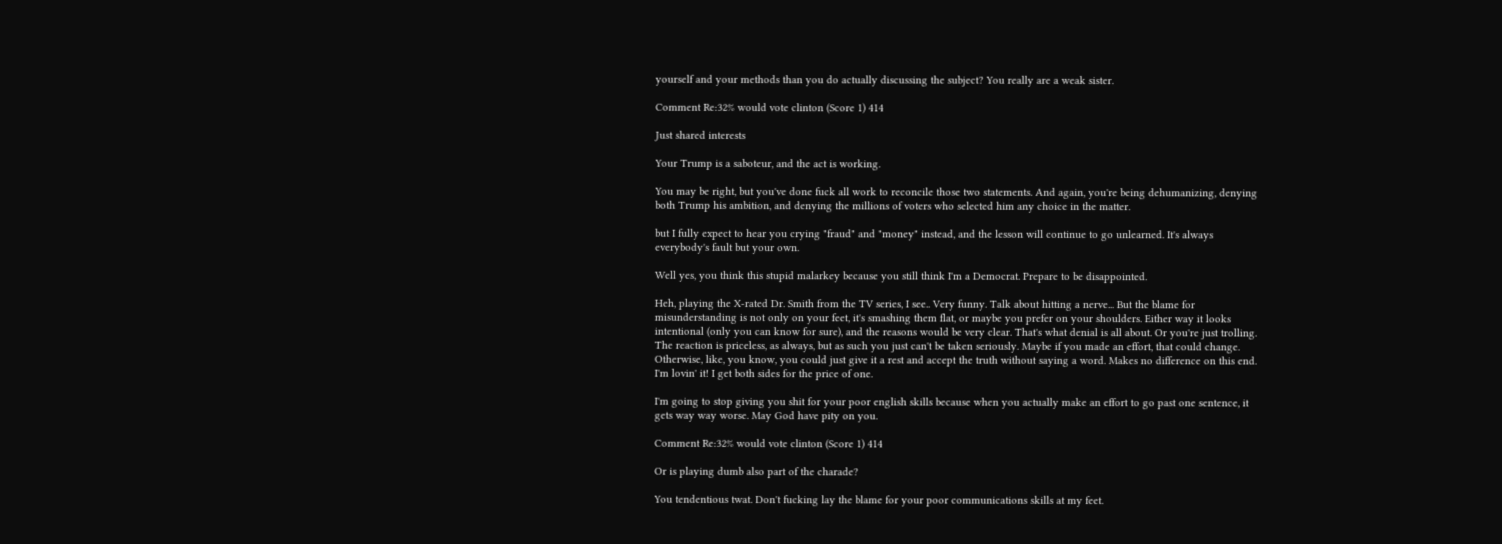yourself and your methods than you do actually discussing the subject? You really are a weak sister.

Comment Re:32% would vote clinton (Score 1) 414

Just shared interests

Your Trump is a saboteur, and the act is working.

You may be right, but you've done fuck all work to reconcile those two statements. And again, you're being dehumanizing, denying both Trump his ambition, and denying the millions of voters who selected him any choice in the matter.

but I fully expect to hear you crying "fraud" and "money" instead, and the lesson will continue to go unlearned. It's always everybody's fault but your own.

Well yes, you think this stupid malarkey because you still think I'm a Democrat. Prepare to be disappointed.

Heh, playing the X-rated Dr. Smith from the TV series, I see.. Very funny. Talk about hitting a nerve... But the blame for misunderstanding is not only on your feet, it's smashing them flat, or maybe you prefer on your shoulders. Either way it looks intentional (only you can know for sure), and the reasons would be very clear. That's what denial is all about. Or you're just trolling. The reaction is priceless, as always, but as such you just can't be taken seriously. Maybe if you made an effort, that could change. Otherwise, like, you know, you could just give it a rest and accept the truth without saying a word. Makes no difference on this end. I'm lovin' it! I get both sides for the price of one.

I'm going to stop giving you shit for your poor english skills because when you actually make an effort to go past one sentence, it gets way way worse. May God have pity on you.

Comment Re:32% would vote clinton (Score 1) 414

Or is playing dumb also part of the charade?

You tendentious twat. Don't fucking lay the blame for your poor communications skills at my feet.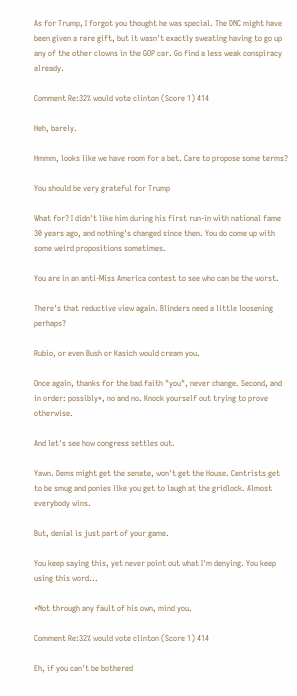As for Trump, I forgot you thought he was special. The DNC might have been given a rare gift, but it wasn't exactly sweating having to go up any of the other clowns in the GOP car. Go find a less weak conspiracy already.

Comment Re:32% would vote clinton (Score 1) 414

Heh, barely.

Hmmm, looks like we have room for a bet. Care to propose some terms?

You should be very grateful for Trump

What for? I didn't like him during his first run-in with national fame 30 years ago, and nothing's changed since then. You do come up with some weird propositions sometimes.

You are in an anti-Miss America contest to see who can be the worst.

There's that reductive view again. Blinders need a little loosening perhaps?

Rubio, or even Bush or Kasich would cream you.

Once again, thanks for the bad faith "you", never change. Second, and in order: possibly*, no and no. Knock yourself out trying to prove otherwise.

And let's see how congress settles out.

Yawn. Dems might get the senate, won't get the House. Centrists get to be smug and ponies like you get to laugh at the gridlock. Almost everybody wins.

But, denial is just part of your game.

You keep saying this, yet never point out what I'm denying. You keep using this word...

*Not through any fault of his own, mind you.

Comment Re:32% would vote clinton (Score 1) 414

Eh, if you can't be bothered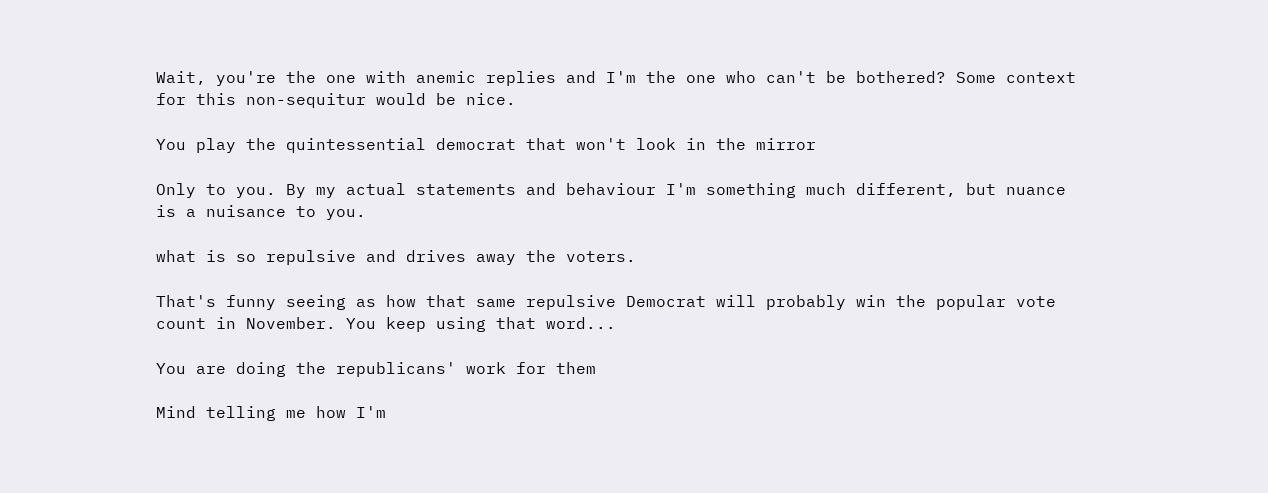Wait, you're the one with anemic replies and I'm the one who can't be bothered? Some context for this non-sequitur would be nice.

You play the quintessential democrat that won't look in the mirror

Only to you. By my actual statements and behaviour I'm something much different, but nuance is a nuisance to you.

what is so repulsive and drives away the voters.

That's funny seeing as how that same repulsive Democrat will probably win the popular vote count in November. You keep using that word...

You are doing the republicans' work for them

Mind telling me how I'm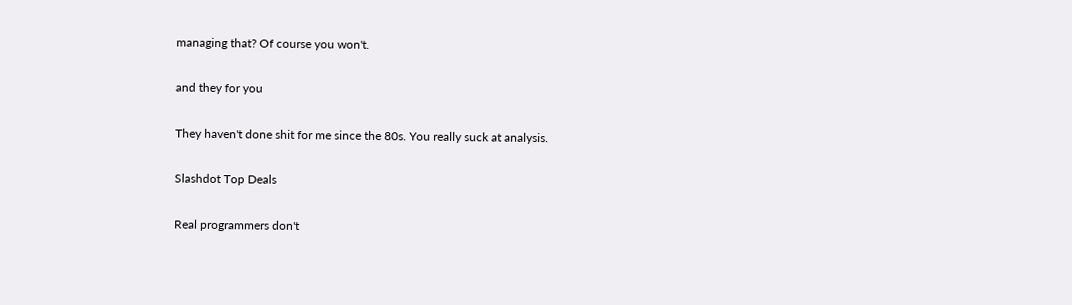managing that? Of course you won't.

and they for you

They haven't done shit for me since the 80s. You really suck at analysis.

Slashdot Top Deals

Real programmers don't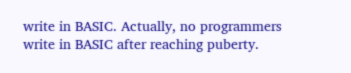write in BASIC. Actually, no programmers write in BASIC after reaching puberty.